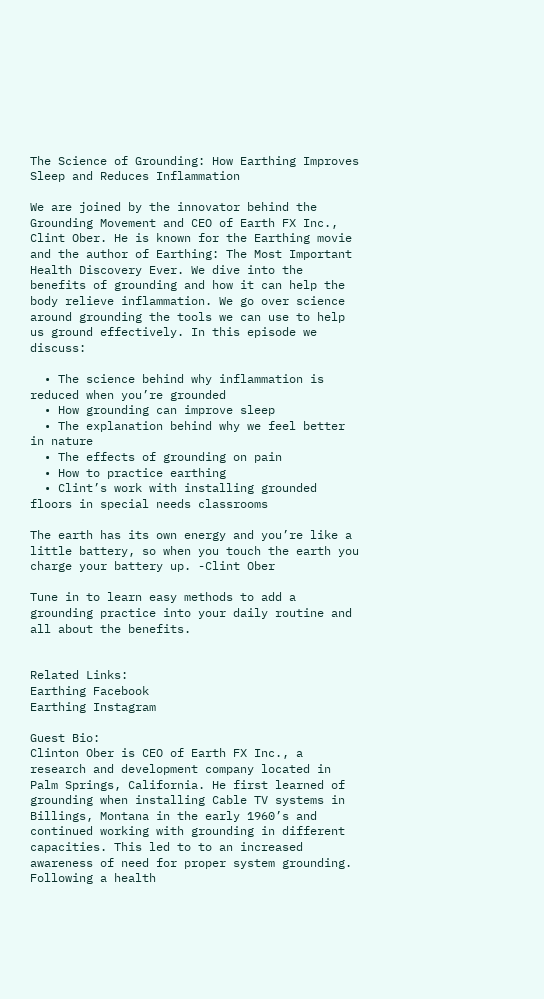The Science of Grounding: How Earthing Improves Sleep and Reduces Inflammation

We are joined by the innovator behind the Grounding Movement and CEO of Earth FX Inc., Clint Ober. He is known for the Earthing movie and the author of Earthing: The Most Important Health Discovery Ever. We dive into the benefits of grounding and how it can help the body relieve inflammation. We go over science around grounding the tools we can use to help us ground effectively. In this episode we discuss:

  • The science behind why inflammation is reduced when you’re grounded
  • How grounding can improve sleep
  • The explanation behind why we feel better in nature
  • The effects of grounding on pain
  • How to practice earthing
  • Clint’s work with installing grounded floors in special needs classrooms

The earth has its own energy and you’re like a little battery, so when you touch the earth you charge your battery up. -Clint Ober

Tune in to learn easy methods to add a grounding practice into your daily routine and all about the benefits.


Related Links:
Earthing Facebook
Earthing Instagram

Guest Bio:
Clinton Ober is CEO of Earth FX Inc., a research and development company located in Palm Springs, California. He first learned of grounding when installing Cable TV systems in Billings, Montana in the early 1960’s and continued working with grounding in different capacities. This led to to an increased awareness of need for proper system grounding. Following a health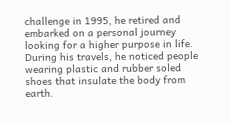challenge in 1995, he retired and embarked on a personal journey looking for a higher purpose in life. During his travels, he noticed people wearing plastic and rubber soled shoes that insulate the body from earth.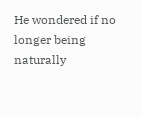He wondered if no longer being naturally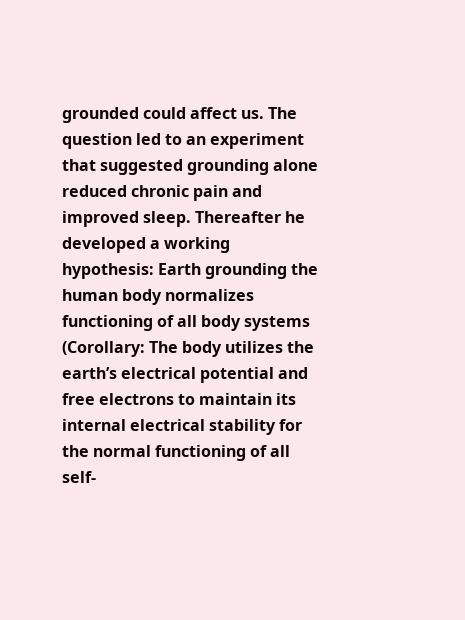grounded could affect us. The question led to an experiment that suggested grounding alone reduced chronic pain and improved sleep. Thereafter he developed a working hypothesis: Earth grounding the human body normalizes functioning of all body systems (Corollary: The body utilizes the earth’s electrical potential and free electrons to maintain its internal electrical stability for the normal functioning of all self-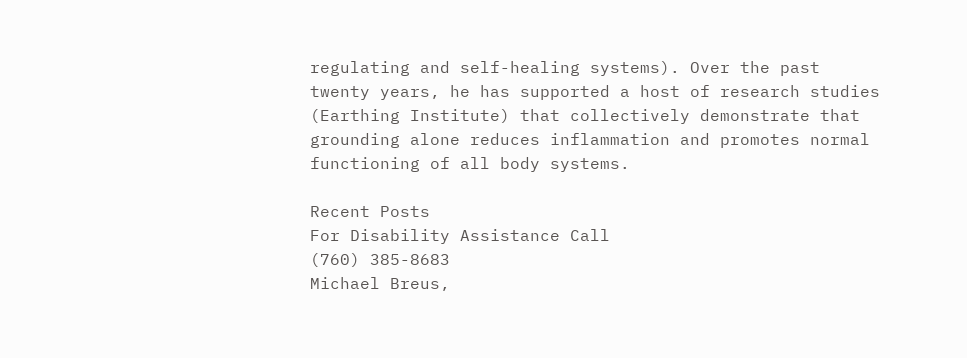regulating and self-healing systems). Over the past twenty years, he has supported a host of research studies (Earthing Institute) that collectively demonstrate that grounding alone reduces inflammation and promotes normal functioning of all body systems.

Recent Posts
For Disability Assistance Call
(760) 385-8683
Michael Breus,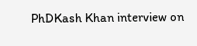PhDKash Khan interview on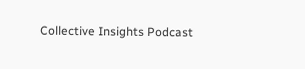Collective Insights Podcast